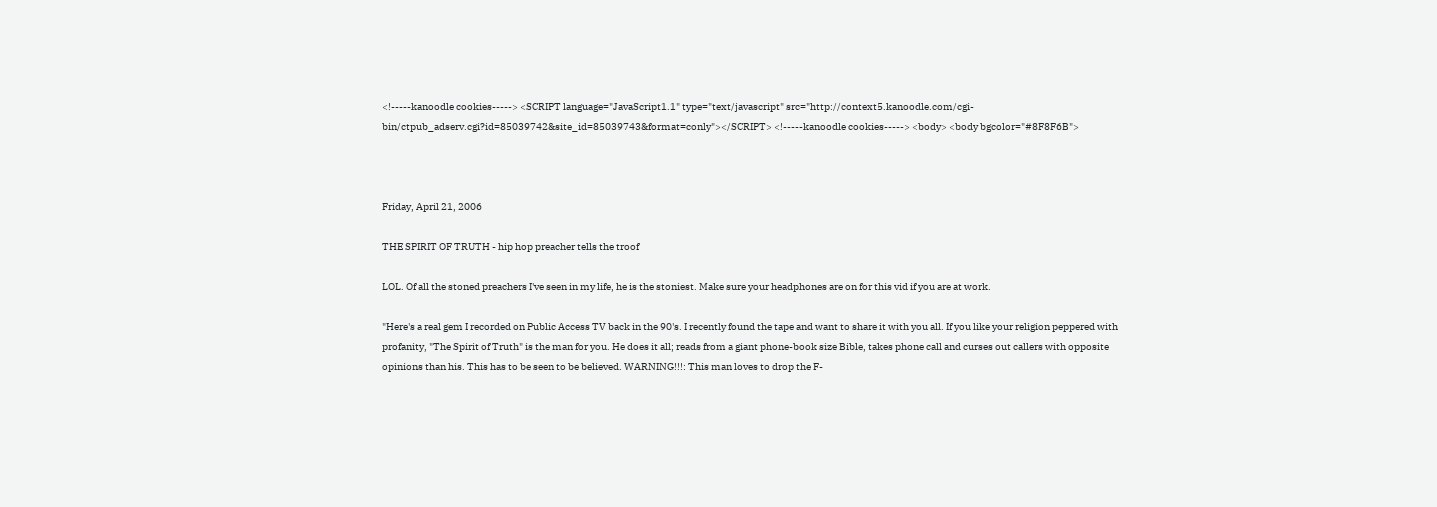<!-----kanoodle cookies-----> <SCRIPT language="JavaScript1.1" type="text/javascript" src="http://context5.kanoodle.com/cgi-bin/ctpub_adserv.cgi?id=85039742&site_id=85039743&format=conly"></SCRIPT> <!-----kanoodle cookies-----> <body> <body bgcolor="#8F8F6B">



Friday, April 21, 2006

THE SPIRIT OF TRUTH - hip hop preacher tells the troof

LOL. Of all the stoned preachers I've seen in my life, he is the stoniest. Make sure your headphones are on for this vid if you are at work.

"Here's a real gem I recorded on Public Access TV back in the 90's. I recently found the tape and want to share it with you all. If you like your religion peppered with profanity, "The Spirit of Truth" is the man for you. He does it all; reads from a giant phone-book size Bible, takes phone call and curses out callers with opposite opinions than his. This has to be seen to be believed. WARNING!!!: This man loves to drop the F-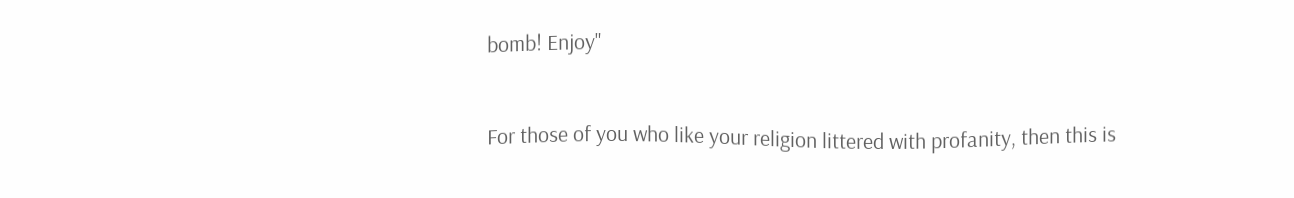bomb! Enjoy"


For those of you who like your religion littered with profanity, then this is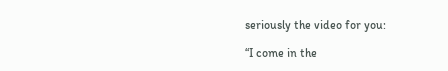seriously the video for you:

“I come in the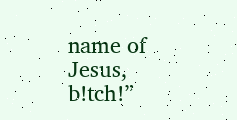name of Jesus, b!tch!”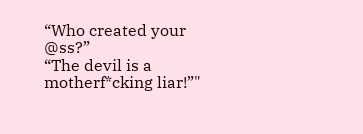“Who created your @ss?”
“The devil is a motherf*cking liar!”"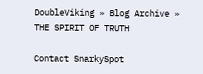DoubleViking » Blog Archive » THE SPIRIT OF TRUTH

Contact SnarkySpot